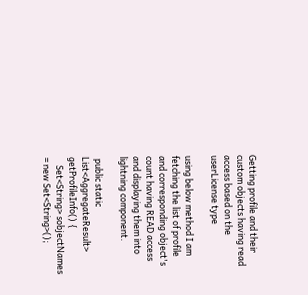Getting profile and their custom objects having read access based on the userLicense type

using below method I am fetching the list of profile and corresponding object's count having READ access and displaying them into lightning component.

 public static List<AggregateResult> getProfileInfo() {
    Set<String> sobjectNames = new Set<String>();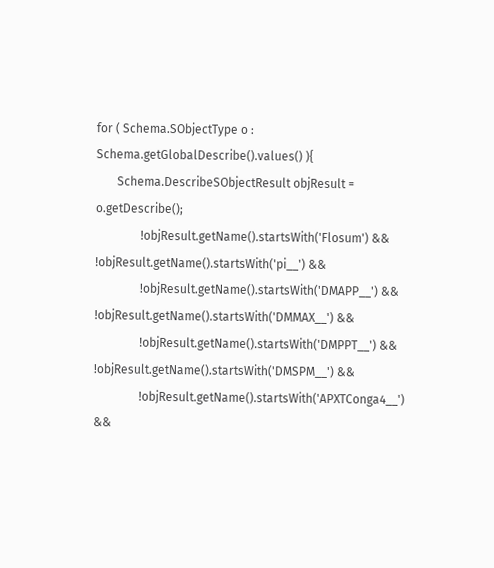for ( Schema.SObjectType o : Schema.getGlobalDescribe().values() ){
       Schema.DescribeSObjectResult objResult = o.getDescribe();
               !objResult.getName().startsWith('Flosum') && !objResult.getName().startsWith('pi__') &&
               !objResult.getName().startsWith('DMAPP__') && !objResult.getName().startsWith('DMMAX__') &&
               !objResult.getName().startsWith('DMPPT__') && !objResult.getName().startsWith('DMSPM__') &&
               !objResult.getName().startsWith('APXTConga4__') &&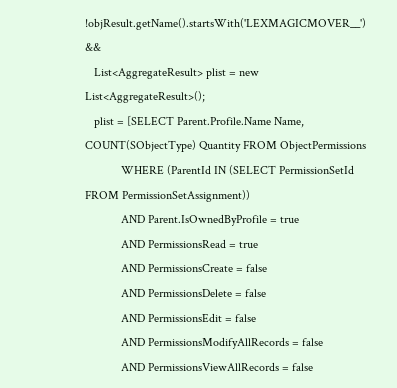!objResult.getName().startsWith('LEXMAGICMOVER__') &&
   List<AggregateResult> plist = new List<AggregateResult>();
   plist = [SELECT Parent.Profile.Name Name, COUNT(SObjectType) Quantity FROM ObjectPermissions
            WHERE (ParentId IN (SELECT PermissionSetId FROM PermissionSetAssignment))
            AND Parent.IsOwnedByProfile = true
            AND PermissionsRead = true
            AND PermissionsCreate = false
            AND PermissionsDelete = false
            AND PermissionsEdit = false
            AND PermissionsModifyAllRecords = false
            AND PermissionsViewAllRecords = false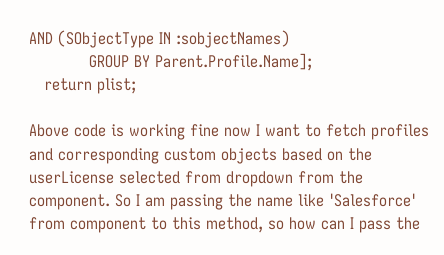AND (SObjectType IN :sobjectNames)
            GROUP BY Parent.Profile.Name];
   return plist;

Above code is working fine now I want to fetch profiles and corresponding custom objects based on the userLicense selected from dropdown from the component. So I am passing the name like 'Salesforce' from component to this method, so how can I pass the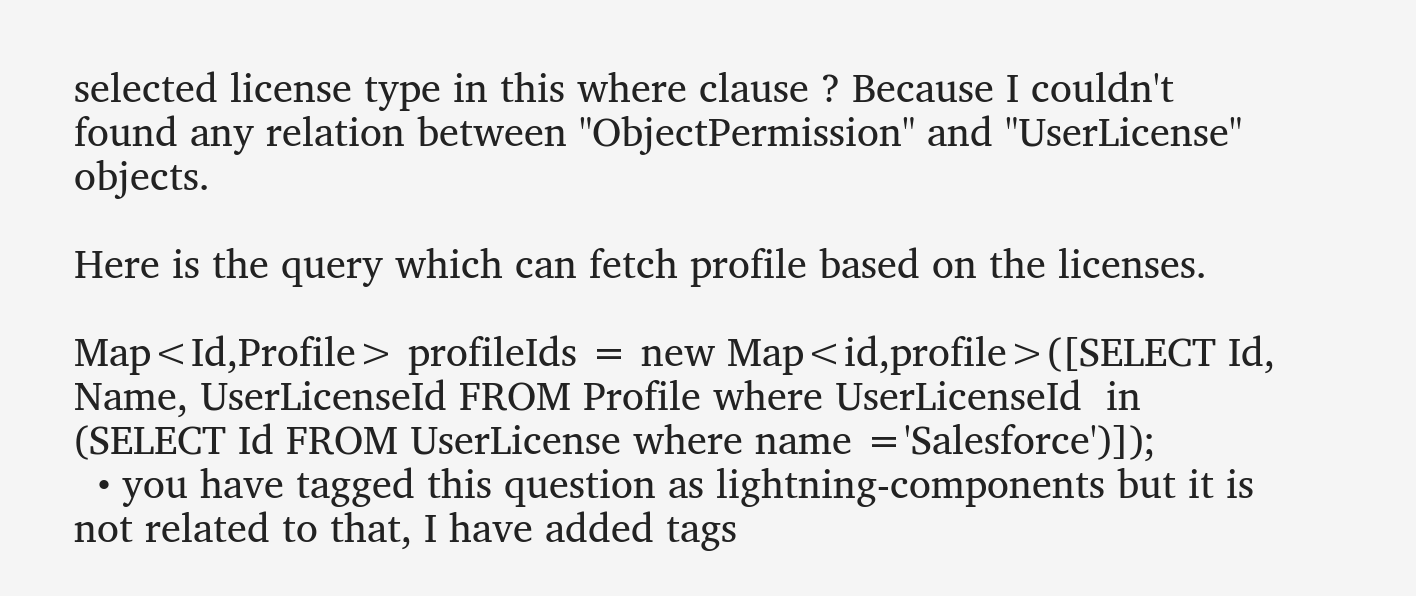selected license type in this where clause ? Because I couldn't found any relation between "ObjectPermission" and "UserLicense" objects.

Here is the query which can fetch profile based on the licenses.

Map<Id,Profile> profileIds = new Map<id,profile>([SELECT Id, Name, UserLicenseId FROM Profile where UserLicenseId  in (SELECT Id FROM UserLicense where name ='Salesforce')]);
  • you have tagged this question as lightning-components but it is not related to that, I have added tags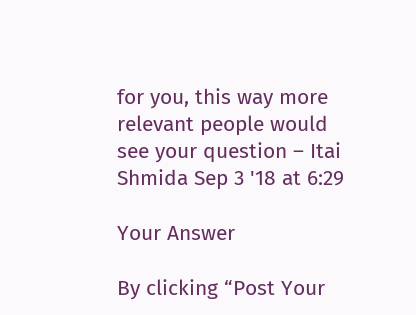for you, this way more relevant people would see your question – Itai Shmida Sep 3 '18 at 6:29

Your Answer

By clicking “Post Your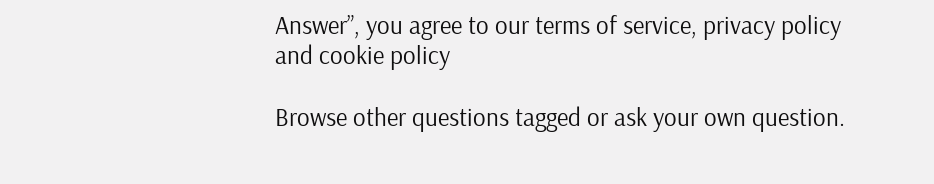Answer”, you agree to our terms of service, privacy policy and cookie policy

Browse other questions tagged or ask your own question.